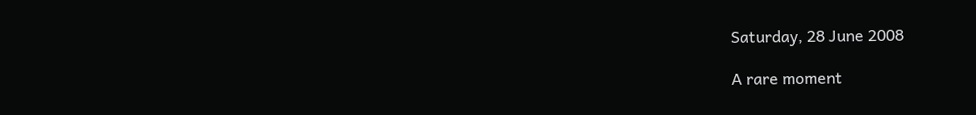Saturday, 28 June 2008

A rare moment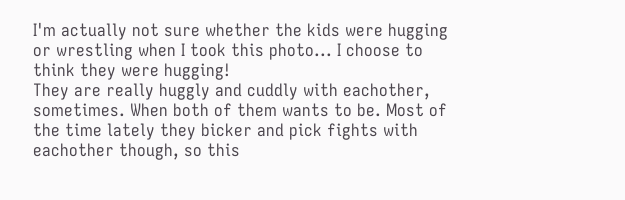I'm actually not sure whether the kids were hugging or wrestling when I took this photo... I choose to think they were hugging!
They are really huggly and cuddly with eachother, sometimes. When both of them wants to be. Most of the time lately they bicker and pick fights with eachother though, so this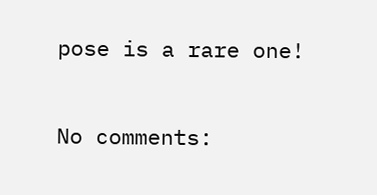pose is a rare one!

No comments: